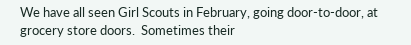We have all seen Girl Scouts in February, going door-to-door, at grocery store doors.  Sometimes their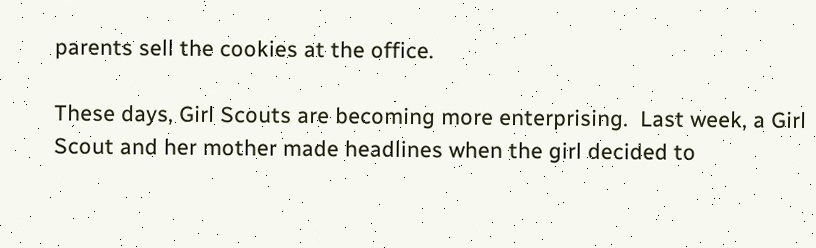parents sell the cookies at the office.

These days, Girl Scouts are becoming more enterprising.  Last week, a Girl Scout and her mother made headlines when the girl decided to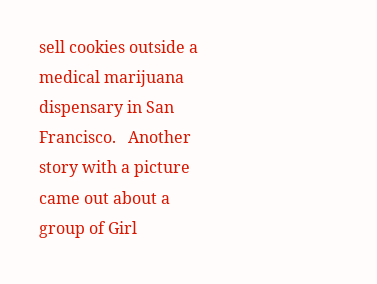sell cookies outside a medical marijuana dispensary in San Francisco.   Another story with a picture came out about a group of Girl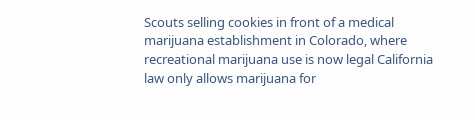Scouts selling cookies in front of a medical marijuana establishment in Colorado, where recreational marijuana use is now legal California law only allows marijuana for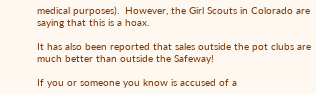medical purposes).  However, the Girl Scouts in Colorado are saying that this is a hoax.

It has also been reported that sales outside the pot clubs are much better than outside the Safeway!

If you or someone you know is accused of a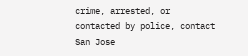crime, arrested, or contacted by police, contact San Jose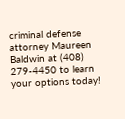criminal defense attorney Maureen Baldwin at (408) 279-4450 to learn your options today!